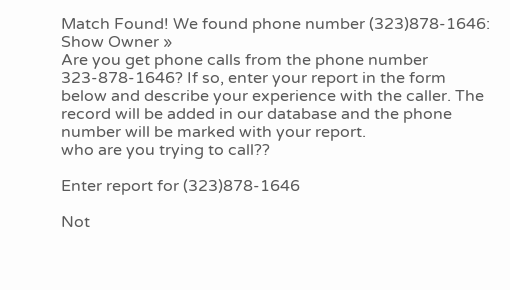Match Found! We found phone number (323)878-1646: Show Owner »
Are you get phone calls from the phone number 323-878-1646? If so, enter your report in the form below and describe your experience with the caller. The record will be added in our database and the phone number will be marked with your report.
who are you trying to call??

Enter report for (323)878-1646

Not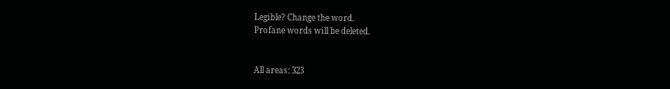Legible? Change the word.
Profane words will be deleted.


All areas: 323